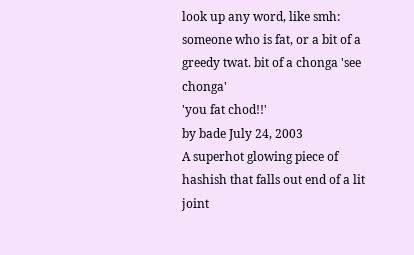look up any word, like smh:
someone who is fat, or a bit of a greedy twat. bit of a chonga 'see chonga'
'you fat chod!!'
by bade July 24, 2003
A superhot glowing piece of hashish that falls out end of a lit joint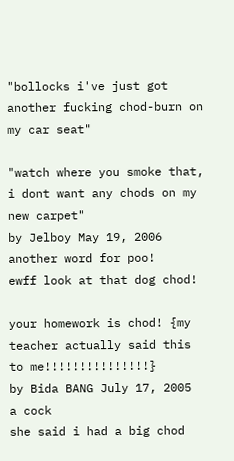"bollocks i've just got another fucking chod-burn on my car seat"

"watch where you smoke that, i dont want any chods on my new carpet"
by Jelboy May 19, 2006
another word for poo!
ewff look at that dog chod!

your homework is chod! {my teacher actually said this to me!!!!!!!!!!!!!!!}
by Bida BANG July 17, 2005
a cock
she said i had a big chod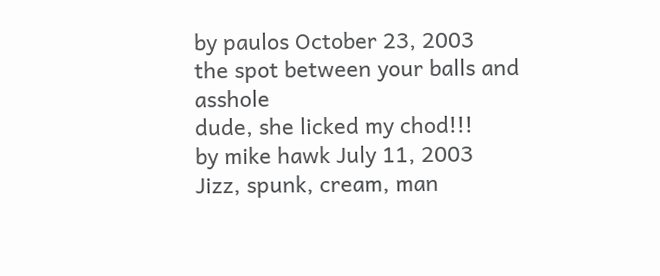by paulos October 23, 2003
the spot between your balls and asshole
dude, she licked my chod!!!
by mike hawk July 11, 2003
Jizz, spunk, cream, man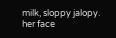milk, sloppy jalopy.
her face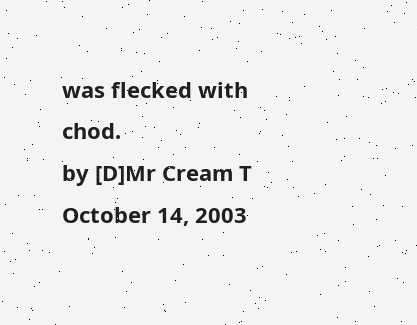was flecked with chod.
by [D]Mr Cream T October 14, 2003